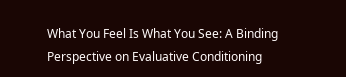What You Feel Is What You See: A Binding Perspective on Evaluative Conditioning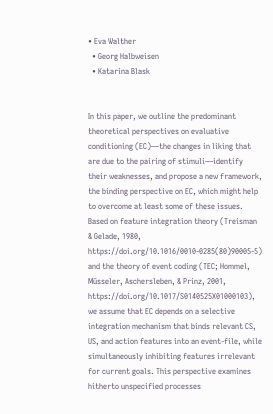• Eva Walther
  • Georg Halbweisen
  • Katarina Blask


In this paper, we outline the predominant theoretical perspectives on evaluative conditioning (EC)—the changes in liking that are due to the pairing of stimuli—identify their weaknesses, and propose a new framework, the binding perspective on EC, which might help to overcome at least some of these issues. Based on feature integration theory (Treisman & Gelade, 1980, https://doi.org/10.1016/0010-0285(80)90005-5) and the theory of event coding (TEC; Hommel, Müsseler, Aschersleben, & Prinz, 2001, https://doi.org/10.1017/S0140525X01000103), we assume that EC depends on a selective integration mechanism that binds relevant CS, US, and action features into an event-file, while simultaneously inhibiting features irrelevant for current goals. This perspective examines hitherto unspecified processes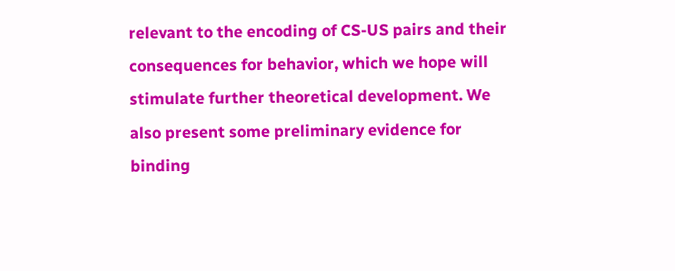relevant to the encoding of CS-US pairs and their consequences for behavior, which we hope will stimulate further theoretical development. We also present some preliminary evidence for binding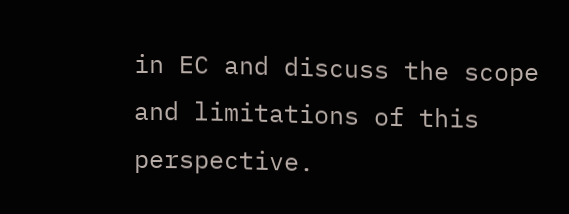in EC and discuss the scope and limitations of this perspective.